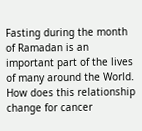Fasting during the month of Ramadan is an important part of the lives of many around the World. How does this relationship change for cancer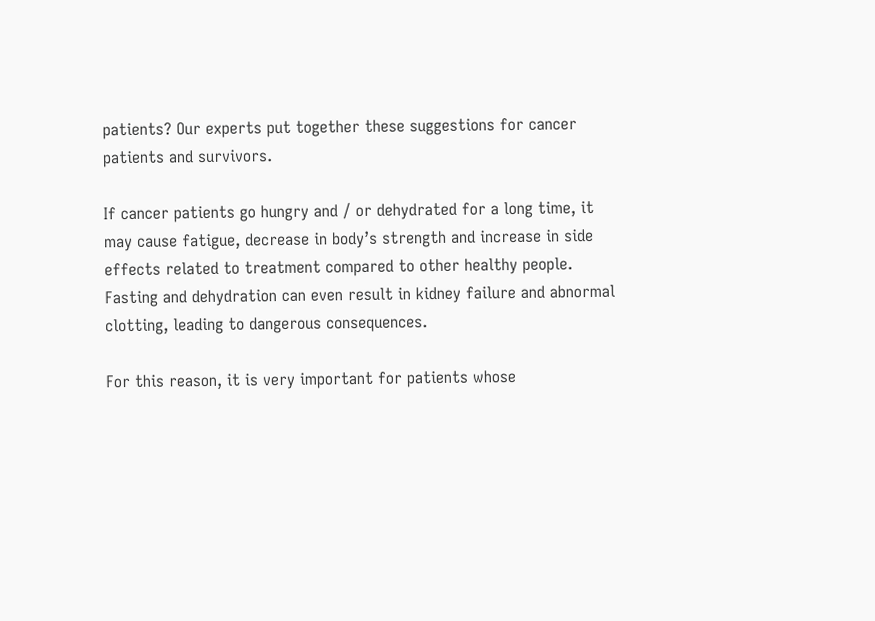patients? Our experts put together these suggestions for cancer patients and survivors.

If cancer patients go hungry and / or dehydrated for a long time, it may cause fatigue, decrease in body’s strength and increase in side effects related to treatment compared to other healthy people. Fasting and dehydration can even result in kidney failure and abnormal clotting, leading to dangerous consequences.

For this reason, it is very important for patients whose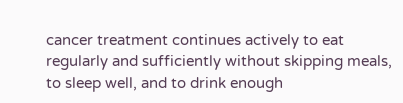cancer treatment continues actively to eat regularly and sufficiently without skipping meals, to sleep well, and to drink enough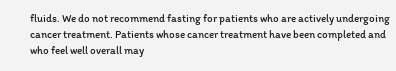fluids. We do not recommend fasting for patients who are actively undergoing cancer treatment. Patients whose cancer treatment have been completed and who feel well overall may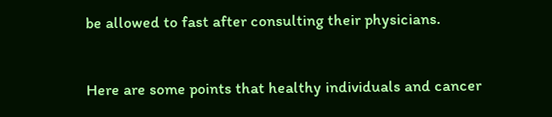be allowed to fast after consulting their physicians.


Here are some points that healthy individuals and cancer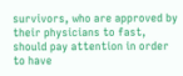survivors, who are approved by their physicians to fast, should pay attention in order to have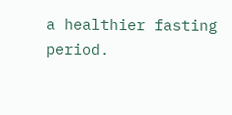a healthier fasting period.